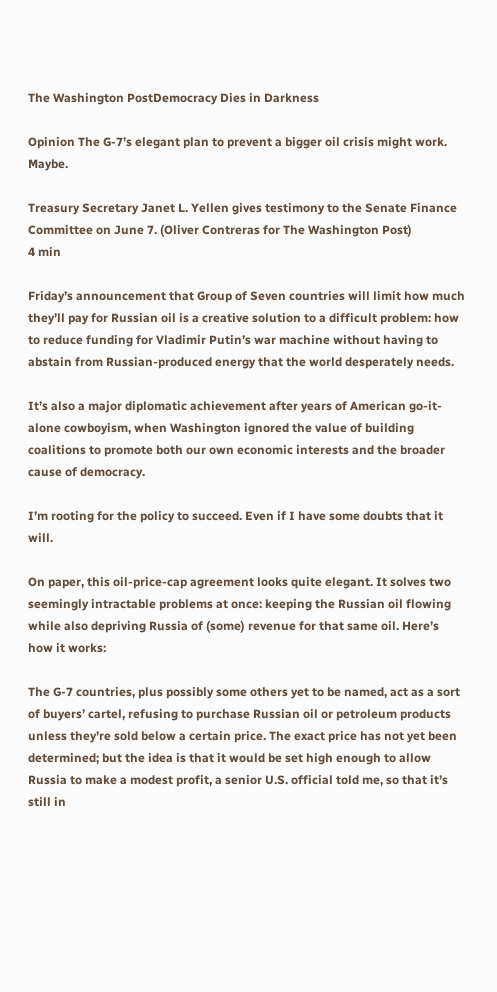The Washington PostDemocracy Dies in Darkness

Opinion The G-7’s elegant plan to prevent a bigger oil crisis might work. Maybe.

Treasury Secretary Janet L. Yellen gives testimony to the Senate Finance Committee on June 7. (Oliver Contreras for The Washington Post)
4 min

Friday’s announcement that Group of Seven countries will limit how much they’ll pay for Russian oil is a creative solution to a difficult problem: how to reduce funding for Vladimir Putin’s war machine without having to abstain from Russian-produced energy that the world desperately needs.

It’s also a major diplomatic achievement after years of American go-it-alone cowboyism, when Washington ignored the value of building coalitions to promote both our own economic interests and the broader cause of democracy.

I’m rooting for the policy to succeed. Even if I have some doubts that it will.

On paper, this oil-price-cap agreement looks quite elegant. It solves two seemingly intractable problems at once: keeping the Russian oil flowing while also depriving Russia of (some) revenue for that same oil. Here’s how it works:

The G-7 countries, plus possibly some others yet to be named, act as a sort of buyers’ cartel, refusing to purchase Russian oil or petroleum products unless they’re sold below a certain price. The exact price has not yet been determined; but the idea is that it would be set high enough to allow Russia to make a modest profit, a senior U.S. official told me, so that it’s still in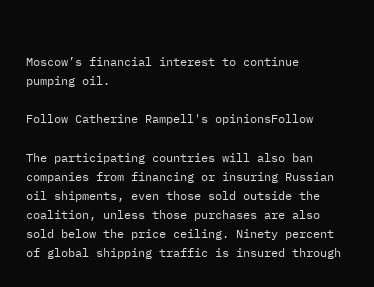Moscow’s financial interest to continue pumping oil.

Follow Catherine Rampell's opinionsFollow

The participating countries will also ban companies from financing or insuring Russian oil shipments, even those sold outside the coalition, unless those purchases are also sold below the price ceiling. Ninety percent of global shipping traffic is insured through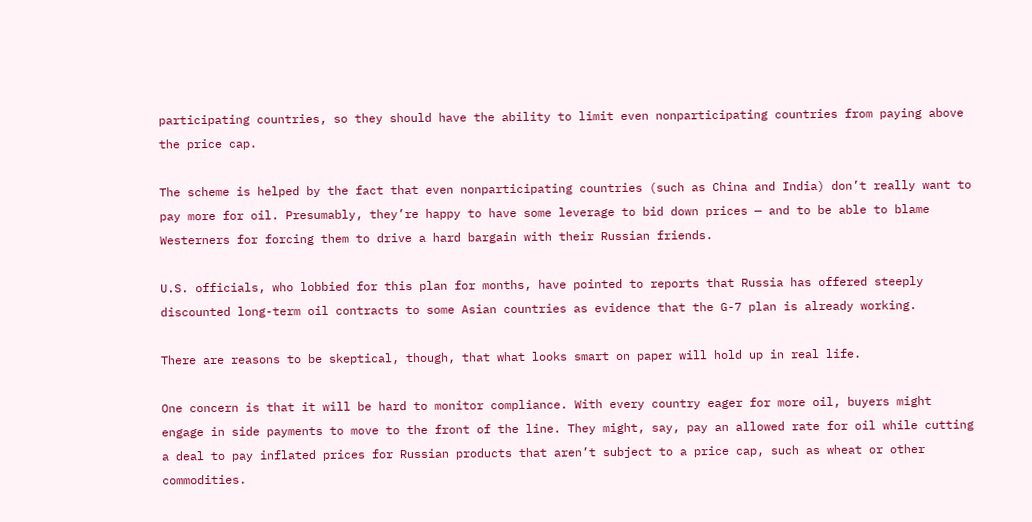participating countries, so they should have the ability to limit even nonparticipating countries from paying above the price cap.

The scheme is helped by the fact that even nonparticipating countries (such as China and India) don’t really want to pay more for oil. Presumably, they’re happy to have some leverage to bid down prices — and to be able to blame Westerners for forcing them to drive a hard bargain with their Russian friends.

U.S. officials, who lobbied for this plan for months, have pointed to reports that Russia has offered steeply discounted long-term oil contracts to some Asian countries as evidence that the G-7 plan is already working.

There are reasons to be skeptical, though, that what looks smart on paper will hold up in real life.

One concern is that it will be hard to monitor compliance. With every country eager for more oil, buyers might engage in side payments to move to the front of the line. They might, say, pay an allowed rate for oil while cutting a deal to pay inflated prices for Russian products that aren’t subject to a price cap, such as wheat or other commodities.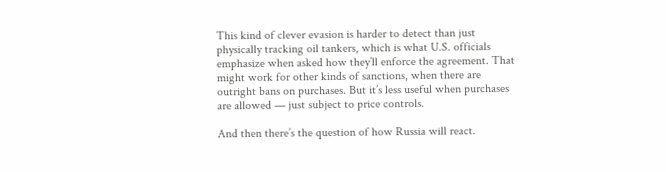This kind of clever evasion is harder to detect than just physically tracking oil tankers, which is what U.S. officials emphasize when asked how they’ll enforce the agreement. That might work for other kinds of sanctions, when there are outright bans on purchases. But it’s less useful when purchases are allowed — just subject to price controls.

And then there’s the question of how Russia will react.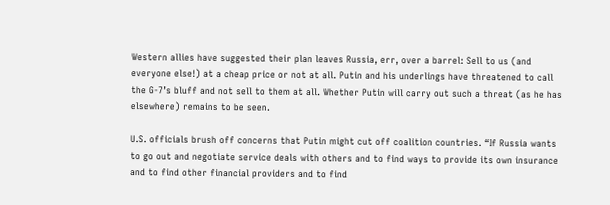Western allies have suggested their plan leaves Russia, err, over a barrel: Sell to us (and everyone else!) at a cheap price or not at all. Putin and his underlings have threatened to call the G-7’s bluff and not sell to them at all. Whether Putin will carry out such a threat (as he has elsewhere) remains to be seen.

U.S. officials brush off concerns that Putin might cut off coalition countries. “If Russia wants to go out and negotiate service deals with others and to find ways to provide its own insurance and to find other financial providers and to find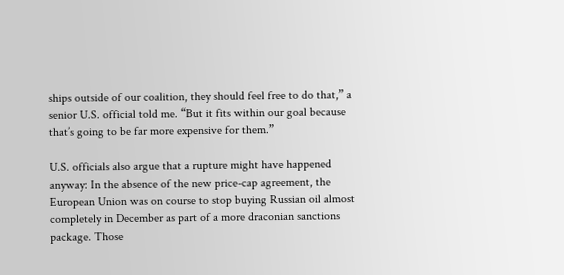ships outside of our coalition, they should feel free to do that,” a senior U.S. official told me. “But it fits within our goal because that’s going to be far more expensive for them.”

U.S. officials also argue that a rupture might have happened anyway: In the absence of the new price-cap agreement, the European Union was on course to stop buying Russian oil almost completely in December as part of a more draconian sanctions package. Those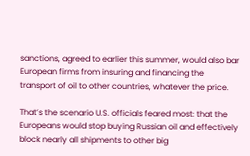sanctions, agreed to earlier this summer, would also bar European firms from insuring and financing the transport of oil to other countries, whatever the price.

That’s the scenario U.S. officials feared most: that the Europeans would stop buying Russian oil and effectively block nearly all shipments to other big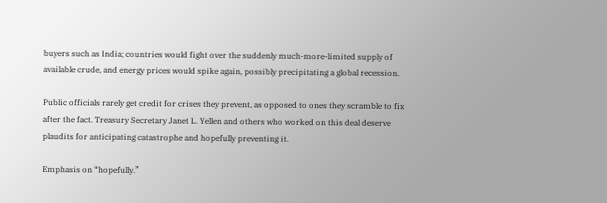buyers such as India; countries would fight over the suddenly much-more-limited supply of available crude, and energy prices would spike again, possibly precipitating a global recession.

Public officials rarely get credit for crises they prevent, as opposed to ones they scramble to fix after the fact. Treasury Secretary Janet L. Yellen and others who worked on this deal deserve plaudits for anticipating catastrophe and hopefully preventing it.

Emphasis on “hopefully.”